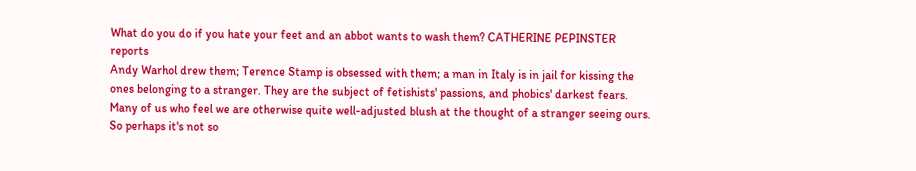What do you do if you hate your feet and an abbot wants to wash them? CATHERINE PEPINSTER reports
Andy Warhol drew them; Terence Stamp is obsessed with them; a man in Italy is in jail for kissing the ones belonging to a stranger. They are the subject of fetishists' passions, and phobics' darkest fears. Many of us who feel we are otherwise quite well-adjusted blush at the thought of a stranger seeing ours. So perhaps it's not so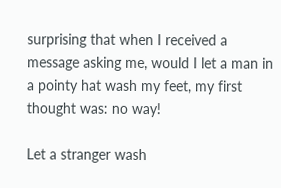surprising that when I received a message asking me, would I let a man in a pointy hat wash my feet, my first thought was: no way!

Let a stranger wash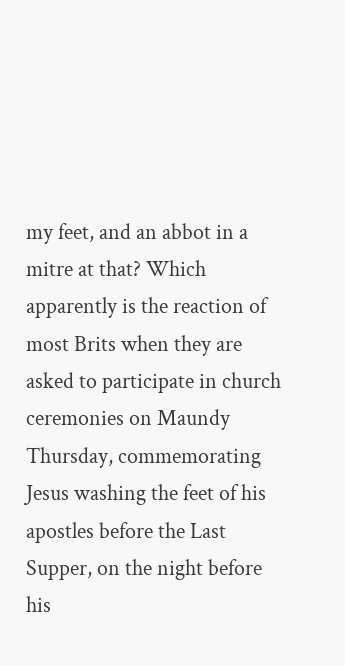my feet, and an abbot in a mitre at that? Which apparently is the reaction of most Brits when they are asked to participate in church ceremonies on Maundy Thursday, commemorating Jesus washing the feet of his apostles before the Last Supper, on the night before his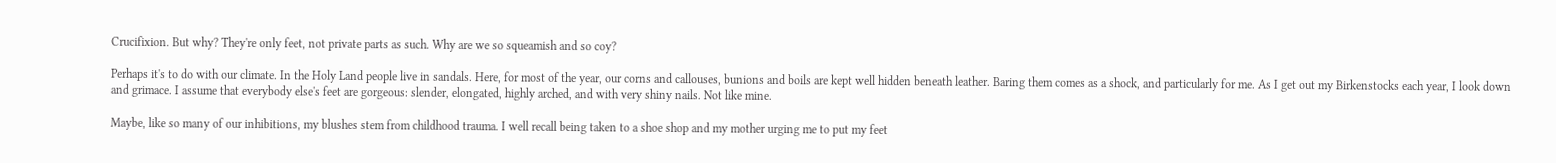Crucifixion. But why? They're only feet, not private parts as such. Why are we so squeamish and so coy?

Perhaps it's to do with our climate. In the Holy Land people live in sandals. Here, for most of the year, our corns and callouses, bunions and boils are kept well hidden beneath leather. Baring them comes as a shock, and particularly for me. As I get out my Birkenstocks each year, I look down and grimace. I assume that everybody else's feet are gorgeous: slender, elongated, highly arched, and with very shiny nails. Not like mine.

Maybe, like so many of our inhibitions, my blushes stem from childhood trauma. I well recall being taken to a shoe shop and my mother urging me to put my feet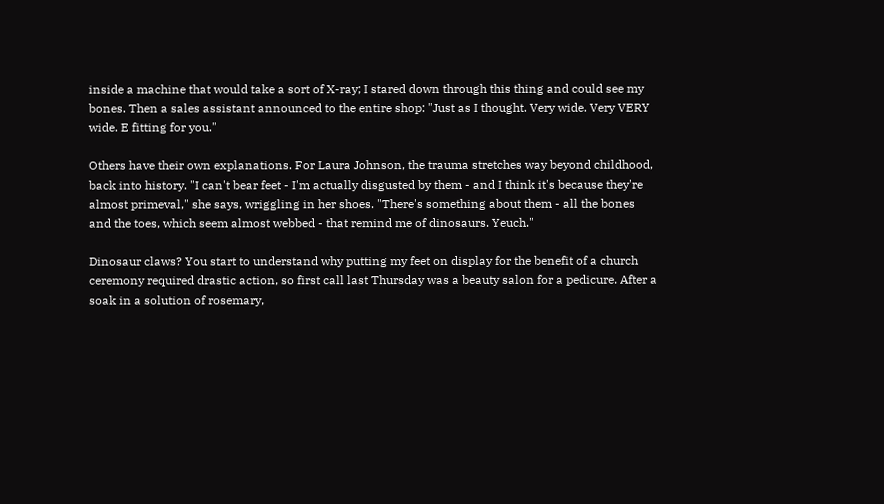inside a machine that would take a sort of X-ray; I stared down through this thing and could see my bones. Then a sales assistant announced to the entire shop: "Just as I thought. Very wide. Very VERY wide. E fitting for you."

Others have their own explanations. For Laura Johnson, the trauma stretches way beyond childhood, back into history. "I can't bear feet - I'm actually disgusted by them - and I think it's because they're almost primeval," she says, wriggling in her shoes. "There's something about them - all the bones and the toes, which seem almost webbed - that remind me of dinosaurs. Yeuch."

Dinosaur claws? You start to understand why putting my feet on display for the benefit of a church ceremony required drastic action, so first call last Thursday was a beauty salon for a pedicure. After a soak in a solution of rosemary,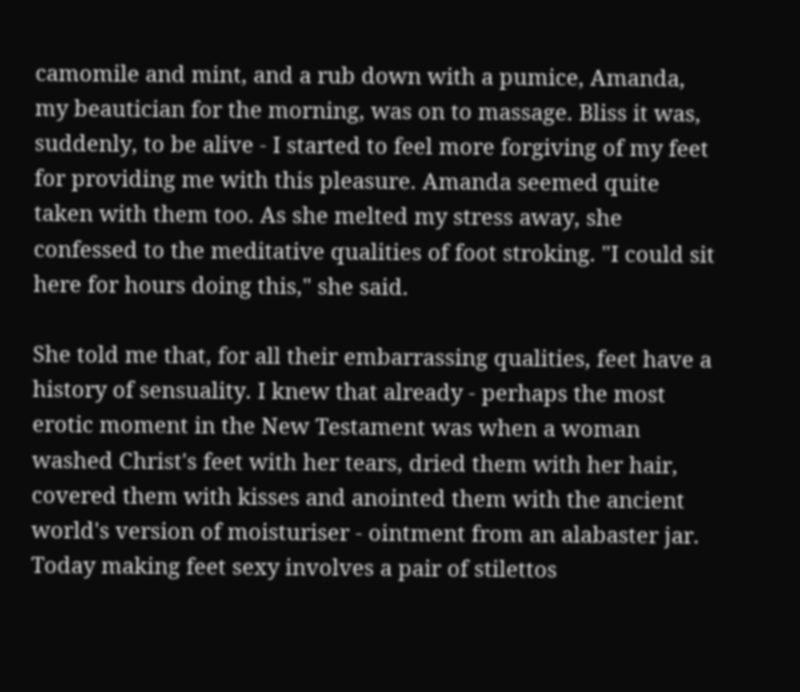camomile and mint, and a rub down with a pumice, Amanda, my beautician for the morning, was on to massage. Bliss it was, suddenly, to be alive - I started to feel more forgiving of my feet for providing me with this pleasure. Amanda seemed quite taken with them too. As she melted my stress away, she confessed to the meditative qualities of foot stroking. "I could sit here for hours doing this," she said.

She told me that, for all their embarrassing qualities, feet have a history of sensuality. I knew that already - perhaps the most erotic moment in the New Testament was when a woman washed Christ's feet with her tears, dried them with her hair, covered them with kisses and anointed them with the ancient world's version of moisturiser - ointment from an alabaster jar. Today making feet sexy involves a pair of stilettos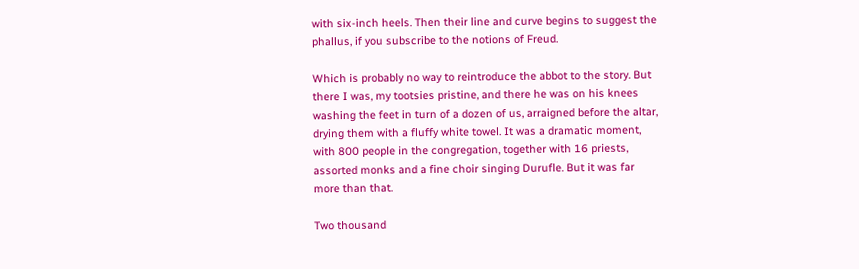with six-inch heels. Then their line and curve begins to suggest the phallus, if you subscribe to the notions of Freud.

Which is probably no way to reintroduce the abbot to the story. But there I was, my tootsies pristine, and there he was on his knees washing the feet in turn of a dozen of us, arraigned before the altar, drying them with a fluffy white towel. It was a dramatic moment, with 800 people in the congregation, together with 16 priests, assorted monks and a fine choir singing Durufle. But it was far more than that.

Two thousand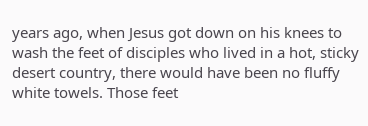years ago, when Jesus got down on his knees to wash the feet of disciples who lived in a hot, sticky desert country, there would have been no fluffy white towels. Those feet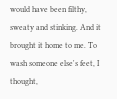would have been filthy, sweaty and stinking. And it brought it home to me. To wash someone else's feet, I thought,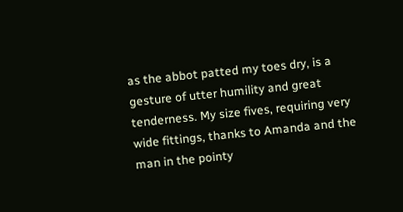as the abbot patted my toes dry, is a gesture of utter humility and great tenderness. My size fives, requiring very wide fittings, thanks to Amanda and the man in the pointy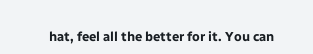hat, feel all the better for it. You can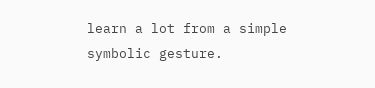learn a lot from a simple symbolic gesture.